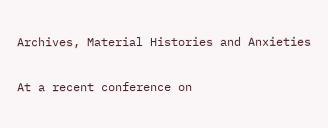Archives, Material Histories and Anxieties

At a recent conference on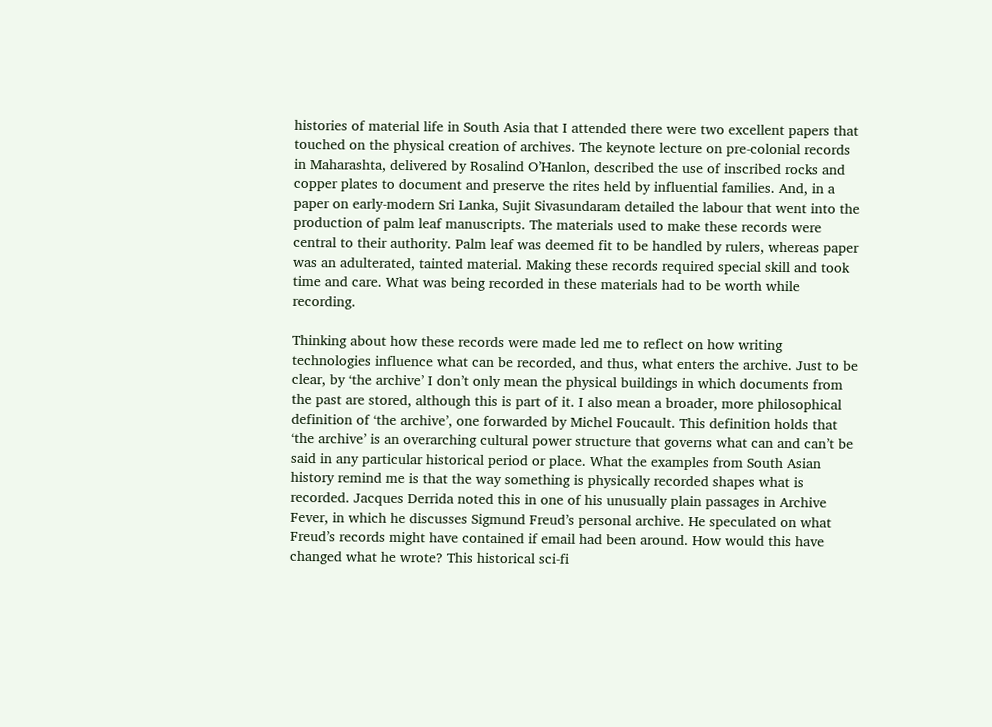histories of material life in South Asia that I attended there were two excellent papers that touched on the physical creation of archives. The keynote lecture on pre-colonial records in Maharashta, delivered by Rosalind O’Hanlon, described the use of inscribed rocks and copper plates to document and preserve the rites held by influential families. And, in a paper on early-modern Sri Lanka, Sujit Sivasundaram detailed the labour that went into the production of palm leaf manuscripts. The materials used to make these records were central to their authority. Palm leaf was deemed fit to be handled by rulers, whereas paper was an adulterated, tainted material. Making these records required special skill and took time and care. What was being recorded in these materials had to be worth while recording.

Thinking about how these records were made led me to reflect on how writing technologies influence what can be recorded, and thus, what enters the archive. Just to be clear, by ‘the archive’ I don’t only mean the physical buildings in which documents from the past are stored, although this is part of it. I also mean a broader, more philosophical definition of ‘the archive’, one forwarded by Michel Foucault. This definition holds that ‘the archive’ is an overarching cultural power structure that governs what can and can’t be said in any particular historical period or place. What the examples from South Asian history remind me is that the way something is physically recorded shapes what is recorded. Jacques Derrida noted this in one of his unusually plain passages in Archive Fever, in which he discusses Sigmund Freud’s personal archive. He speculated on what Freud’s records might have contained if email had been around. How would this have changed what he wrote? This historical sci-fi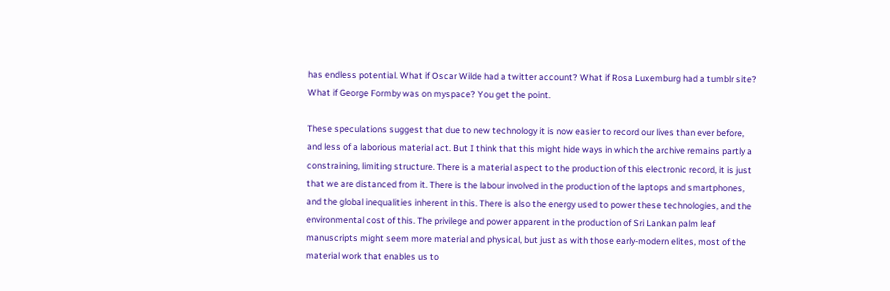has endless potential. What if Oscar Wilde had a twitter account? What if Rosa Luxemburg had a tumblr site? What if George Formby was on myspace? You get the point.

These speculations suggest that due to new technology it is now easier to record our lives than ever before, and less of a laborious material act. But I think that this might hide ways in which the archive remains partly a constraining, limiting structure. There is a material aspect to the production of this electronic record, it is just that we are distanced from it. There is the labour involved in the production of the laptops and smartphones, and the global inequalities inherent in this. There is also the energy used to power these technologies, and the environmental cost of this. The privilege and power apparent in the production of Sri Lankan palm leaf manuscripts might seem more material and physical, but just as with those early-modern elites, most of the material work that enables us to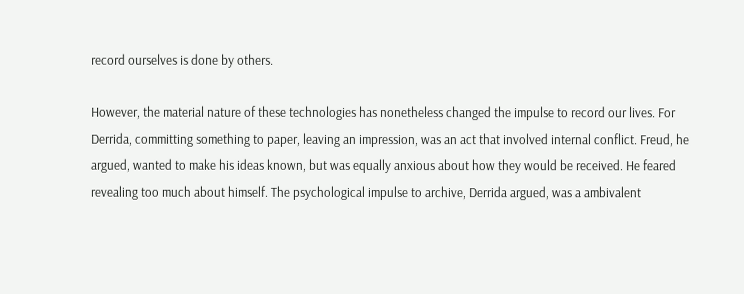record ourselves is done by others.

However, the material nature of these technologies has nonetheless changed the impulse to record our lives. For Derrida, committing something to paper, leaving an impression, was an act that involved internal conflict. Freud, he argued, wanted to make his ideas known, but was equally anxious about how they would be received. He feared revealing too much about himself. The psychological impulse to archive, Derrida argued, was a ambivalent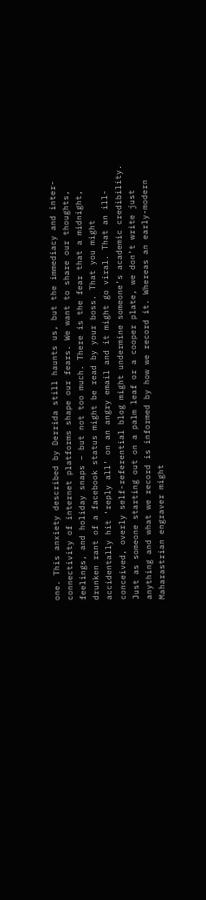one. This anxiety described by Derrida still haunts us, but the immediacy and inter-connectivity of internet platforms shape our fears. We want to share our thoughts, feelings, and holiday snaps – but not too much. There is the fear that a midnight, drunken rant of a facebook status might be read by your boss. That you might accidentally hit ‘reply all’ on an angry email and it might go viral. That an ill-conceived, overly self-referential blog might undermine someone’s academic credibility. Just as someone starting out on a palm leaf or a cooper plate, we don’t write just anything and what we record is informed by how we record it. Whereas an early-modern Maharastrian engraver might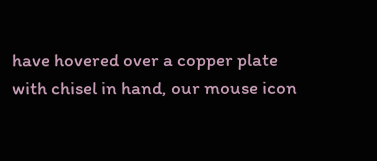have hovered over a copper plate with chisel in hand, our mouse icon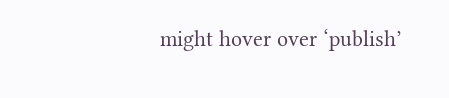might hover over ‘publish’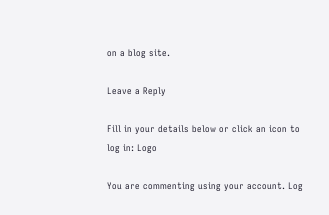on a blog site.

Leave a Reply

Fill in your details below or click an icon to log in: Logo

You are commenting using your account. Log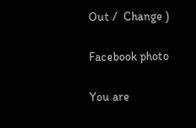Out /  Change )

Facebook photo

You are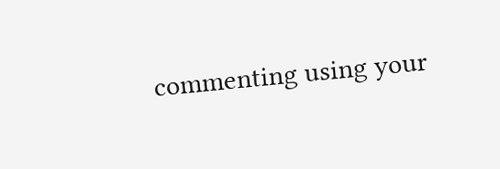commenting using your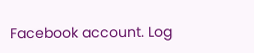Facebook account. Log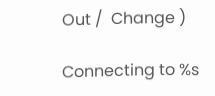Out /  Change )

Connecting to %s